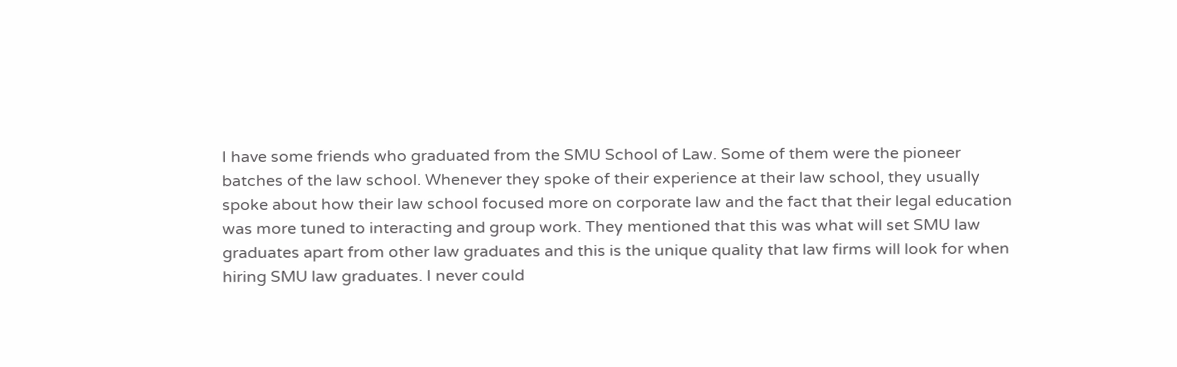I have some friends who graduated from the SMU School of Law. Some of them were the pioneer batches of the law school. Whenever they spoke of their experience at their law school, they usually spoke about how their law school focused more on corporate law and the fact that their legal education was more tuned to interacting and group work. They mentioned that this was what will set SMU law graduates apart from other law graduates and this is the unique quality that law firms will look for when hiring SMU law graduates. I never could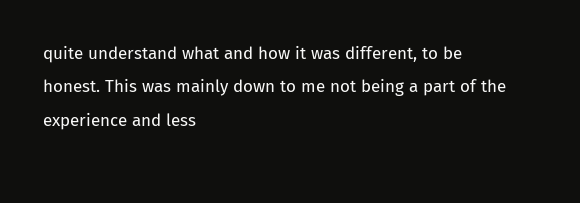quite understand what and how it was different, to be honest. This was mainly down to me not being a part of the experience and less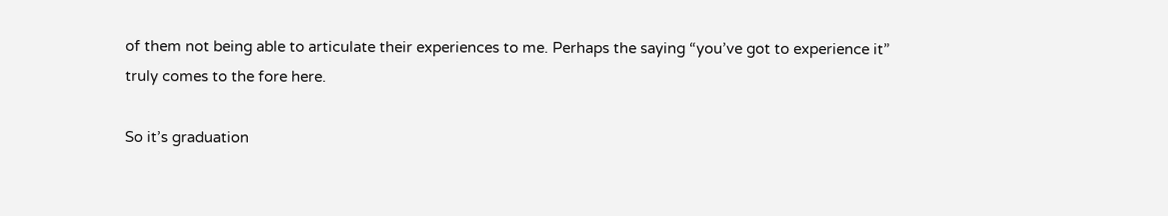of them not being able to articulate their experiences to me. Perhaps the saying “you’ve got to experience it” truly comes to the fore here.

So it’s graduation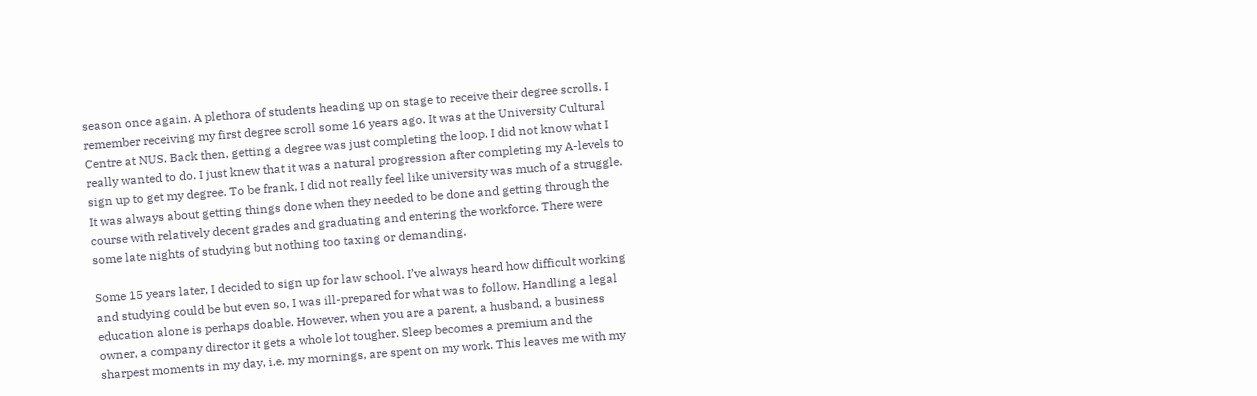season once again. A plethora of students heading up on stage to receive their degree scrolls. I remember receiving my first degree scroll some 16 years ago. It was at the University Cultural Centre at NUS. Back then, getting a degree was just completing the loop. I did not know what I really wanted to do. I just knew that it was a natural progression after completing my A-levels to sign up to get my degree. To be frank, I did not really feel like university was much of a struggle. It was always about getting things done when they needed to be done and getting through the course with relatively decent grades and graduating and entering the workforce. There were some late nights of studying but nothing too taxing or demanding.

Some 15 years later, I decided to sign up for law school. I’ve always heard how difficult working and studying could be but even so, I was ill-prepared for what was to follow. Handling a legal education alone is perhaps doable. However, when you are a parent, a husband, a business owner, a company director it gets a whole lot tougher. Sleep becomes a premium and the sharpest moments in my day, i.e. my mornings, are spent on my work. This leaves me with my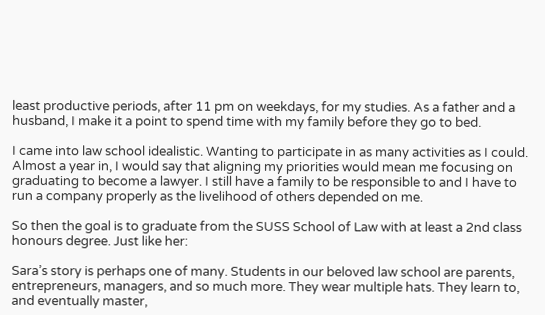least productive periods, after 11 pm on weekdays, for my studies. As a father and a husband, I make it a point to spend time with my family before they go to bed.

I came into law school idealistic. Wanting to participate in as many activities as I could. Almost a year in, I would say that aligning my priorities would mean me focusing on graduating to become a lawyer. I still have a family to be responsible to and I have to run a company properly as the livelihood of others depended on me.

So then the goal is to graduate from the SUSS School of Law with at least a 2nd class honours degree. Just like her:

Sara’s story is perhaps one of many. Students in our beloved law school are parents, entrepreneurs, managers, and so much more. They wear multiple hats. They learn to, and eventually master,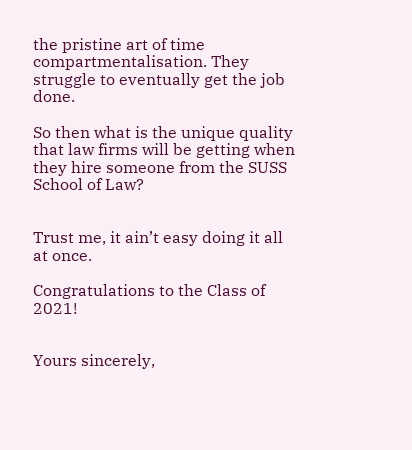the pristine art of time compartmentalisation. They struggle to eventually get the job done.

So then what is the unique quality that law firms will be getting when they hire someone from the SUSS School of Law?


Trust me, it ain’t easy doing it all at once.

Congratulations to the Class of 2021!


Yours sincerely,